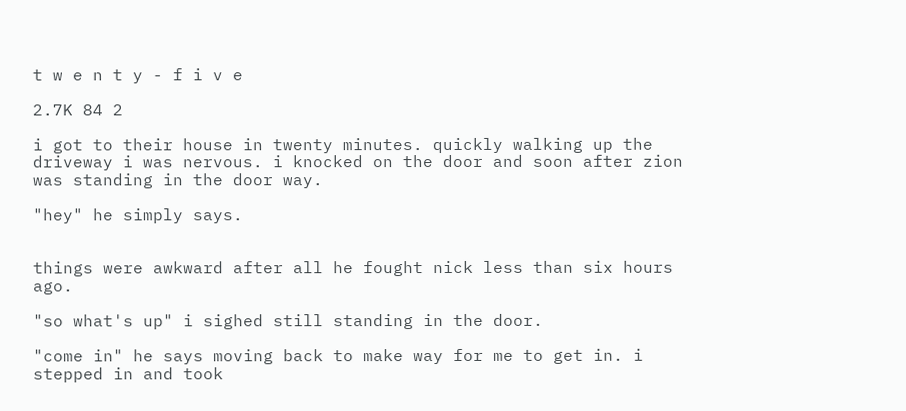t w e n t y - f i v e

2.7K 84 2

i got to their house in twenty minutes. quickly walking up the driveway i was nervous. i knocked on the door and soon after zion was standing in the door way.

"hey" he simply says.


things were awkward after all he fought nick less than six hours ago.

"so what's up" i sighed still standing in the door.

"come in" he says moving back to make way for me to get in. i stepped in and took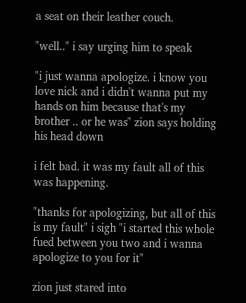a seat on their leather couch.

"well.." i say urging him to speak

"i just wanna apologize. i know you love nick and i didn't wanna put my hands on him because that's my brother .. or he was" zion says holding his head down

i felt bad. it was my fault all of this was happening.

"thanks for apologizing, but all of this is my fault" i sigh "i started this whole fued between you two and i wanna apologize to you for it"

zion just stared into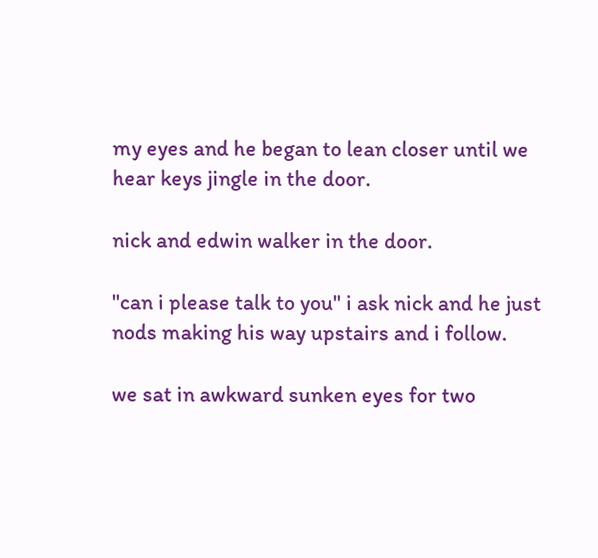my eyes and he began to lean closer until we hear keys jingle in the door.

nick and edwin walker in the door.

"can i please talk to you" i ask nick and he just nods making his way upstairs and i follow.

we sat in awkward sunken eyes for two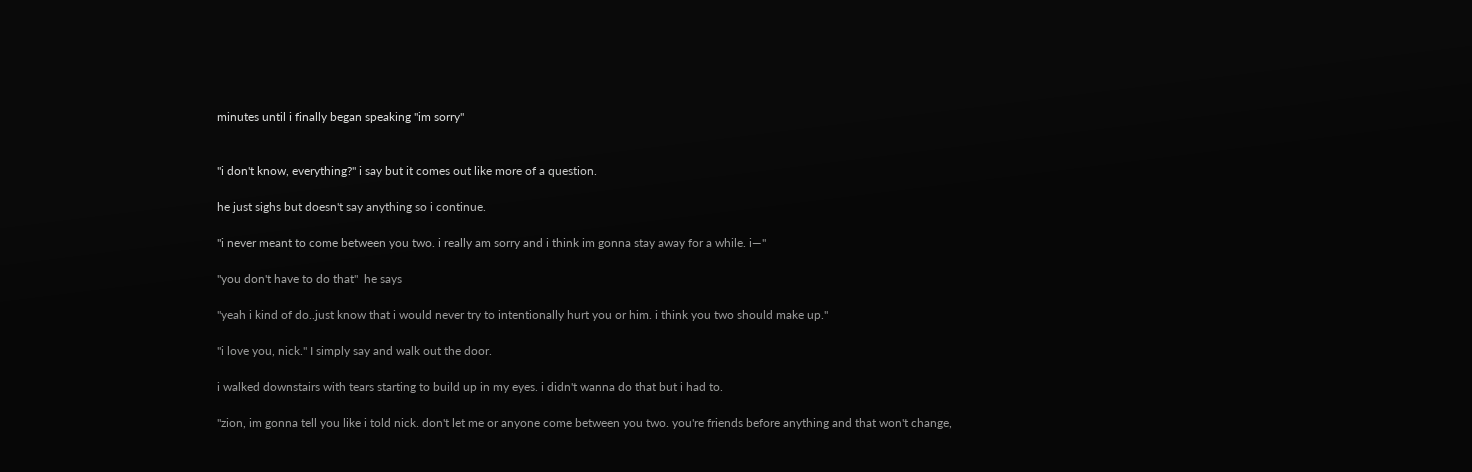minutes until i finally began speaking "im sorry"


"i don't know, everything?" i say but it comes out like more of a question.

he just sighs but doesn't say anything so i continue.

"i never meant to come between you two. i really am sorry and i think im gonna stay away for a while. i—"

"you don't have to do that"  he says

"yeah i kind of do..just know that i would never try to intentionally hurt you or him. i think you two should make up."

"i love you, nick." I simply say and walk out the door.

i walked downstairs with tears starting to build up in my eyes. i didn't wanna do that but i had to.

"zion, im gonna tell you like i told nick. don't let me or anyone come between you two. you're friends before anything and that won't change,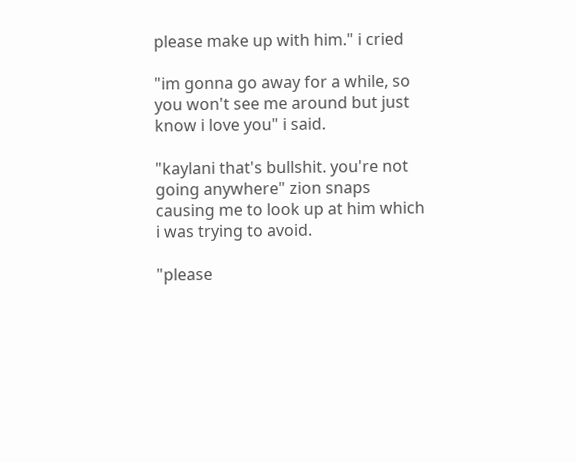please make up with him." i cried

"im gonna go away for a while, so you won't see me around but just know i love you" i said.

"kaylani that's bullshit. you're not going anywhere" zion snaps causing me to look up at him which i was trying to avoid.

"please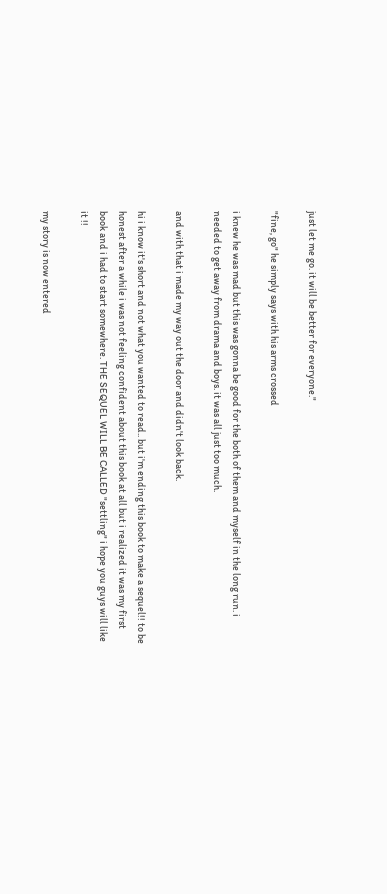just let me go. it will be better for everyone."

"fine, go" he simply says with his arms crossed

i knew he was mad but this was gonna be good for the both of them and myself in the long run. i needed to get away from drama and boys. it was all just too much.

and with that i made my way out the door and didn't look back.

hi i know it's short and not what you wanted to read.. but i'm ending this book to make a sequel!! to be honest after a while i was not feeling confident about this book at all but i realized it was my first book and i had to start somewhere. THE SEQUEL WILL BE CALLED "settling" i hope you guys will like it !!

my story is now entered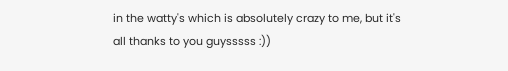in the watty's which is absolutely crazy to me, but it's all thanks to you guysssss :))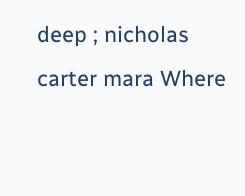deep ; nicholas carter mara Where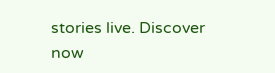stories live. Discover now